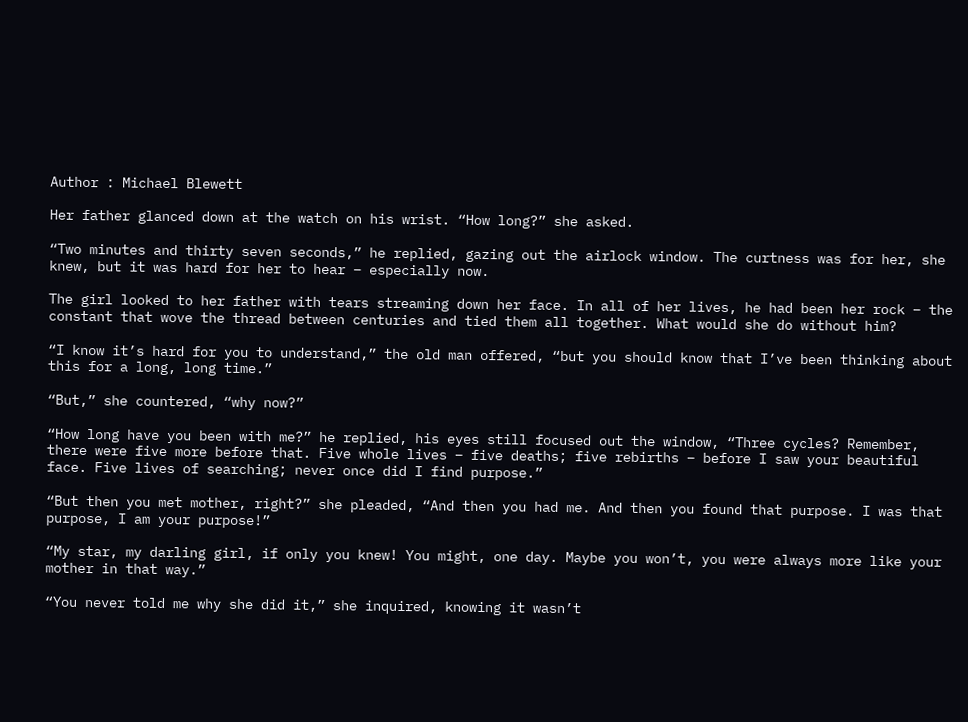Author : Michael Blewett

Her father glanced down at the watch on his wrist. “How long?” she asked.

“Two minutes and thirty seven seconds,” he replied, gazing out the airlock window. The curtness was for her, she knew, but it was hard for her to hear – especially now.

The girl looked to her father with tears streaming down her face. In all of her lives, he had been her rock – the constant that wove the thread between centuries and tied them all together. What would she do without him?

“I know it’s hard for you to understand,” the old man offered, “but you should know that I’ve been thinking about this for a long, long time.”

“But,” she countered, “why now?”

“How long have you been with me?” he replied, his eyes still focused out the window, “Three cycles? Remember, there were five more before that. Five whole lives – five deaths; five rebirths – before I saw your beautiful face. Five lives of searching; never once did I find purpose.”

“But then you met mother, right?” she pleaded, “And then you had me. And then you found that purpose. I was that purpose, I am your purpose!”

“My star, my darling girl, if only you knew! You might, one day. Maybe you won’t, you were always more like your mother in that way.”

“You never told me why she did it,” she inquired, knowing it wasn’t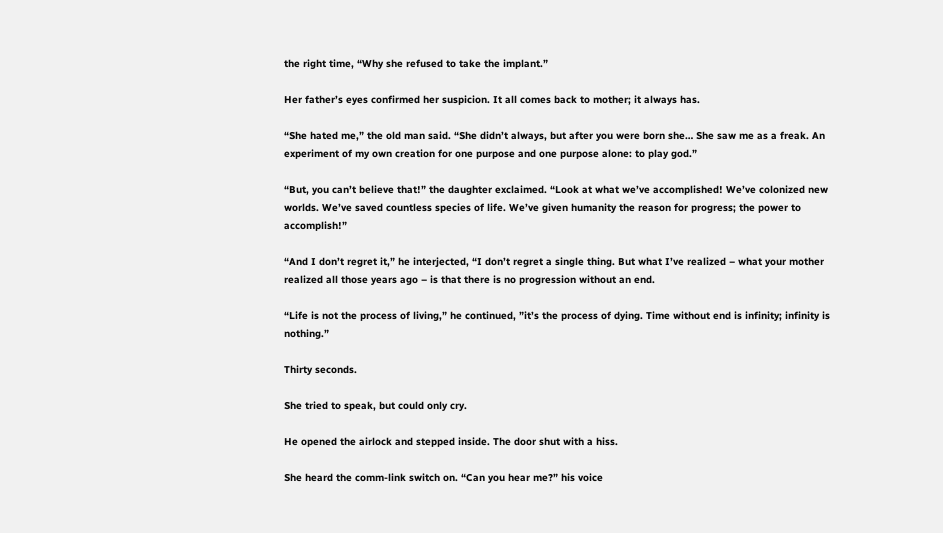the right time, “Why she refused to take the implant.”

Her father’s eyes confirmed her suspicion. It all comes back to mother; it always has.

“She hated me,” the old man said. “She didn’t always, but after you were born she… She saw me as a freak. An experiment of my own creation for one purpose and one purpose alone: to play god.”

“But, you can’t believe that!” the daughter exclaimed. “Look at what we’ve accomplished! We’ve colonized new worlds. We’ve saved countless species of life. We’ve given humanity the reason for progress; the power to accomplish!”

“And I don’t regret it,” he interjected, “I don’t regret a single thing. But what I’ve realized – what your mother realized all those years ago – is that there is no progression without an end.

“Life is not the process of living,” he continued, ”it’s the process of dying. Time without end is infinity; infinity is nothing.”

Thirty seconds.

She tried to speak, but could only cry.

He opened the airlock and stepped inside. The door shut with a hiss.

She heard the comm-link switch on. “Can you hear me?” his voice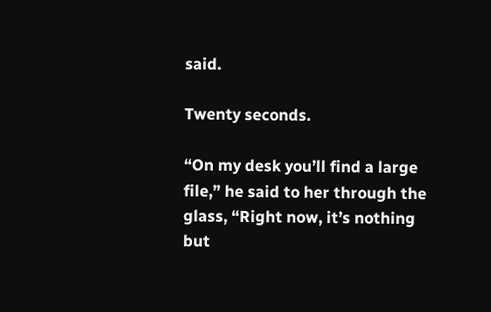said.

Twenty seconds.

“On my desk you’ll find a large file,” he said to her through the glass, “Right now, it’s nothing but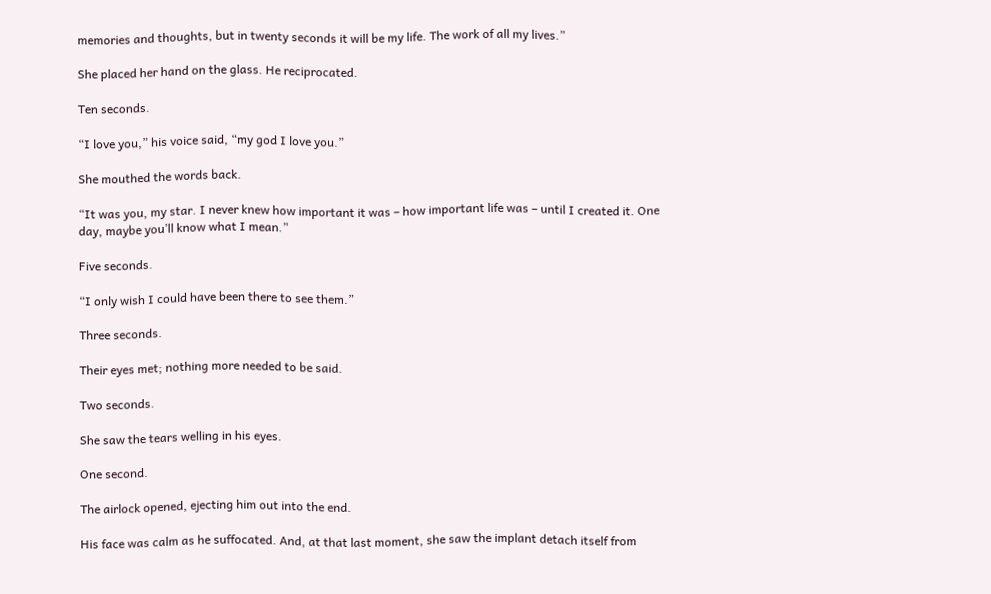memories and thoughts, but in twenty seconds it will be my life. The work of all my lives.”

She placed her hand on the glass. He reciprocated.

Ten seconds.

“I love you,” his voice said, “my god I love you.”

She mouthed the words back.

“It was you, my star. I never knew how important it was – how important life was – until I created it. One day, maybe you’ll know what I mean.”

Five seconds.

“I only wish I could have been there to see them.”

Three seconds.

Their eyes met; nothing more needed to be said.

Two seconds.

She saw the tears welling in his eyes.

One second.

The airlock opened, ejecting him out into the end.

His face was calm as he suffocated. And, at that last moment, she saw the implant detach itself from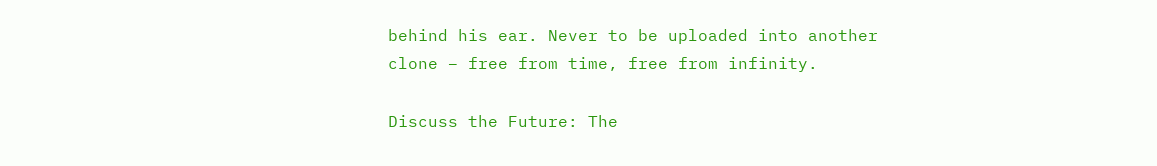behind his ear. Never to be uploaded into another clone – free from time, free from infinity.

Discuss the Future: The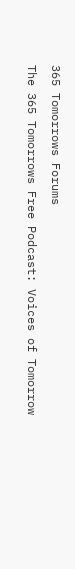365 Tomorrows Forums
The 365 Tomorrows Free Podcast: Voices of Tomorrow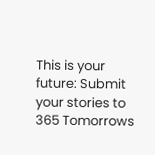This is your future: Submit your stories to 365 Tomorrows